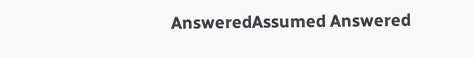AnsweredAssumed Answered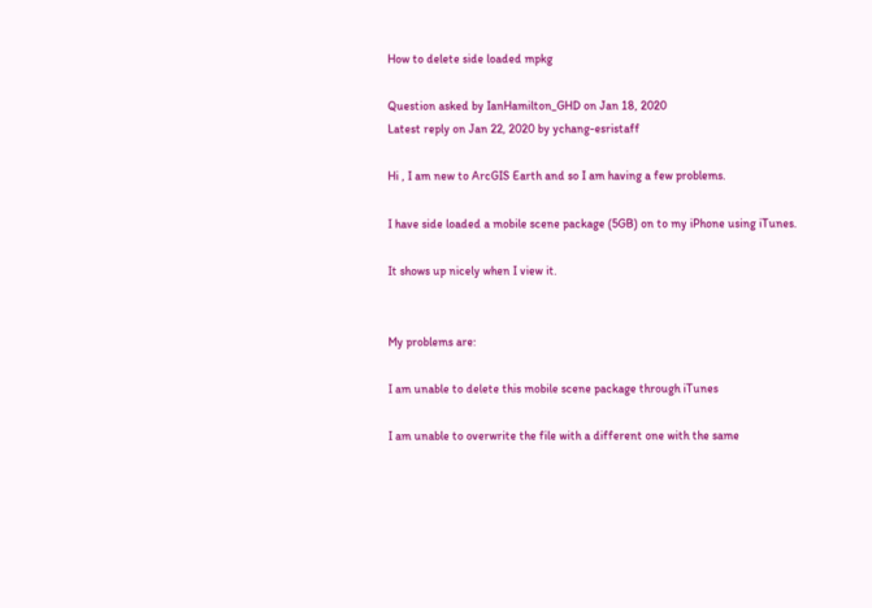How to delete side loaded mpkg

Question asked by IanHamilton_GHD on Jan 18, 2020
Latest reply on Jan 22, 2020 by ychang-esristaff

Hi , I am new to ArcGIS Earth and so I am having a few problems.

I have side loaded a mobile scene package (5GB) on to my iPhone using iTunes.

It shows up nicely when I view it.


My problems are:

I am unable to delete this mobile scene package through iTunes

I am unable to overwrite the file with a different one with the same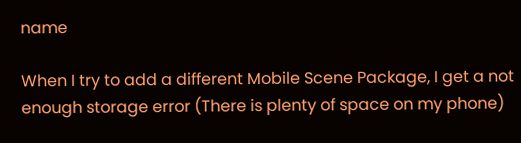name

When I try to add a different Mobile Scene Package, I get a not enough storage error (There is plenty of space on my phone)